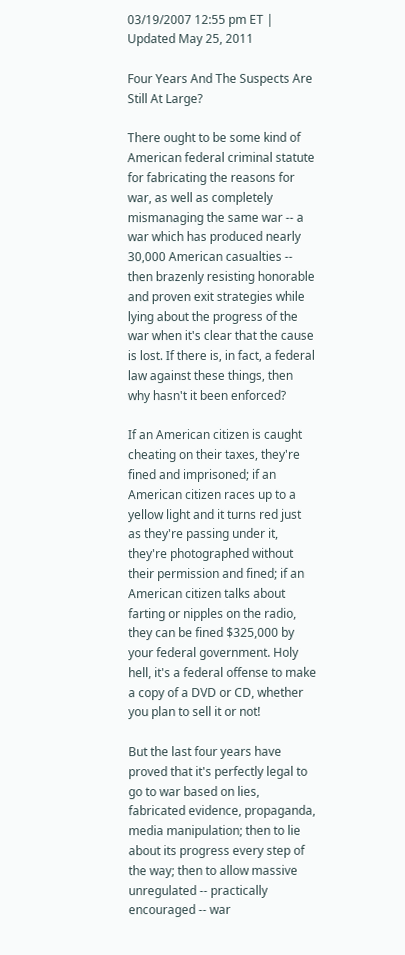03/19/2007 12:55 pm ET | Updated May 25, 2011

Four Years And The Suspects Are Still At Large?

There ought to be some kind of American federal criminal statute for fabricating the reasons for war, as well as completely mismanaging the same war -- a war which has produced nearly 30,000 American casualties -- then brazenly resisting honorable and proven exit strategies while lying about the progress of the war when it's clear that the cause is lost. If there is, in fact, a federal law against these things, then why hasn't it been enforced?

If an American citizen is caught cheating on their taxes, they're fined and imprisoned; if an American citizen races up to a yellow light and it turns red just as they're passing under it, they're photographed without their permission and fined; if an American citizen talks about farting or nipples on the radio, they can be fined $325,000 by your federal government. Holy hell, it's a federal offense to make a copy of a DVD or CD, whether you plan to sell it or not!

But the last four years have proved that it's perfectly legal to go to war based on lies, fabricated evidence, propaganda, media manipulation; then to lie about its progress every step of the way; then to allow massive unregulated -- practically encouraged -- war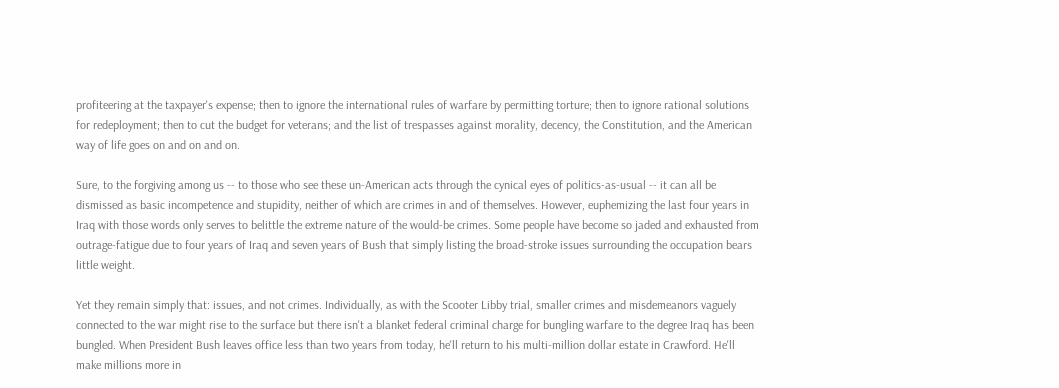profiteering at the taxpayer's expense; then to ignore the international rules of warfare by permitting torture; then to ignore rational solutions for redeployment; then to cut the budget for veterans; and the list of trespasses against morality, decency, the Constitution, and the American way of life goes on and on and on.

Sure, to the forgiving among us -- to those who see these un-American acts through the cynical eyes of politics-as-usual -- it can all be dismissed as basic incompetence and stupidity, neither of which are crimes in and of themselves. However, euphemizing the last four years in Iraq with those words only serves to belittle the extreme nature of the would-be crimes. Some people have become so jaded and exhausted from outrage-fatigue due to four years of Iraq and seven years of Bush that simply listing the broad-stroke issues surrounding the occupation bears little weight.

Yet they remain simply that: issues, and not crimes. Individually, as with the Scooter Libby trial, smaller crimes and misdemeanors vaguely connected to the war might rise to the surface but there isn't a blanket federal criminal charge for bungling warfare to the degree Iraq has been bungled. When President Bush leaves office less than two years from today, he'll return to his multi-million dollar estate in Crawford. He'll make millions more in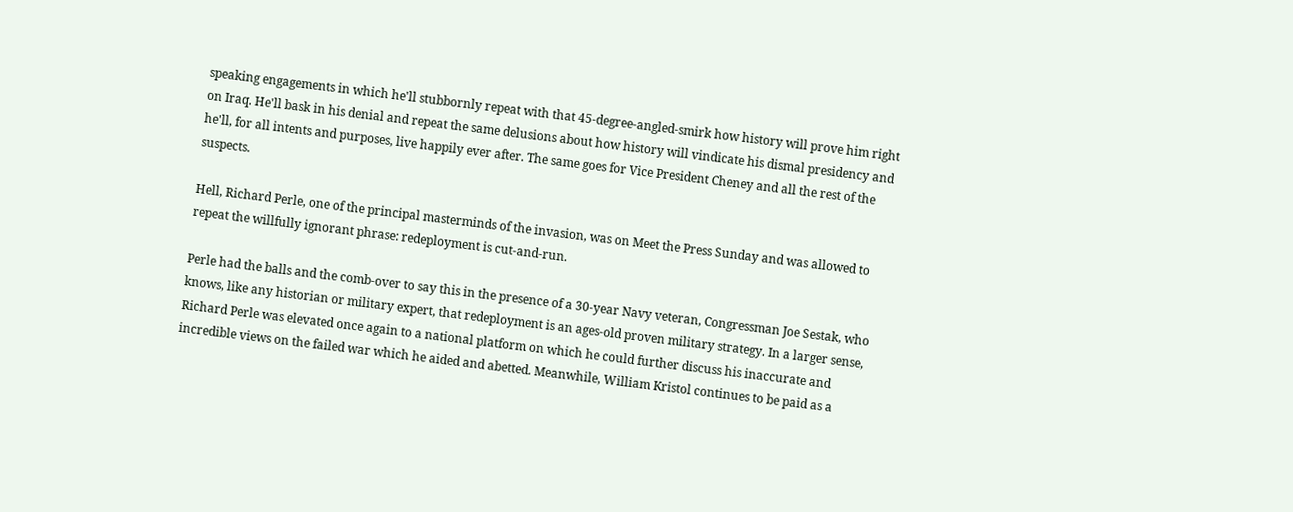speaking engagements in which he'll stubbornly repeat with that 45-degree-angled-smirk how history will prove him right on Iraq. He'll bask in his denial and repeat the same delusions about how history will vindicate his dismal presidency and he'll, for all intents and purposes, live happily ever after. The same goes for Vice President Cheney and all the rest of the suspects.

Hell, Richard Perle, one of the principal masterminds of the invasion, was on Meet the Press Sunday and was allowed to repeat the willfully ignorant phrase: redeployment is cut-and-run.

Perle had the balls and the comb-over to say this in the presence of a 30-year Navy veteran, Congressman Joe Sestak, who knows, like any historian or military expert, that redeployment is an ages-old proven military strategy. In a larger sense, Richard Perle was elevated once again to a national platform on which he could further discuss his inaccurate and incredible views on the failed war which he aided and abetted. Meanwhile, William Kristol continues to be paid as a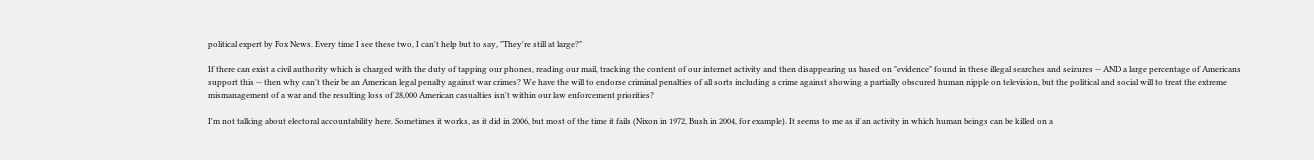political expert by Fox News. Every time I see these two, I can't help but to say, "They're still at large?"

If there can exist a civil authority which is charged with the duty of tapping our phones, reading our mail, tracking the content of our internet activity and then disappearing us based on "evidence" found in these illegal searches and seizures -- AND a large percentage of Americans support this -- then why can't their be an American legal penalty against war crimes? We have the will to endorse criminal penalties of all sorts including a crime against showing a partially obscured human nipple on television, but the political and social will to treat the extreme mismanagement of a war and the resulting loss of 28,000 American casualties isn't within our law enforcement priorities?

I'm not talking about electoral accountability here. Sometimes it works, as it did in 2006, but most of the time it fails (Nixon in 1972, Bush in 2004, for example). It seems to me as if an activity in which human beings can be killed on a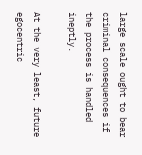large scale ought to bear criminal consequences if the process is handled ineptly.

At the very least, future egocentric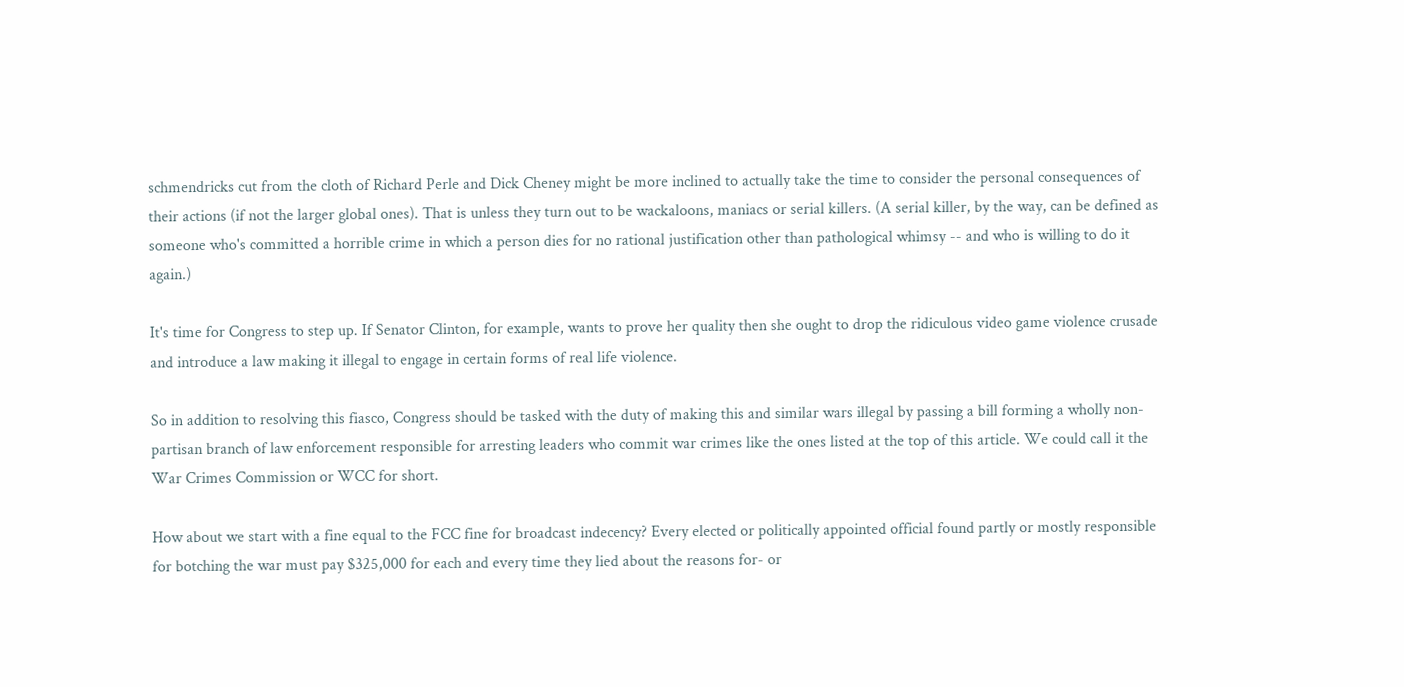schmendricks cut from the cloth of Richard Perle and Dick Cheney might be more inclined to actually take the time to consider the personal consequences of their actions (if not the larger global ones). That is unless they turn out to be wackaloons, maniacs or serial killers. (A serial killer, by the way, can be defined as someone who's committed a horrible crime in which a person dies for no rational justification other than pathological whimsy -- and who is willing to do it again.)

It's time for Congress to step up. If Senator Clinton, for example, wants to prove her quality then she ought to drop the ridiculous video game violence crusade and introduce a law making it illegal to engage in certain forms of real life violence.

So in addition to resolving this fiasco, Congress should be tasked with the duty of making this and similar wars illegal by passing a bill forming a wholly non-partisan branch of law enforcement responsible for arresting leaders who commit war crimes like the ones listed at the top of this article. We could call it the War Crimes Commission or WCC for short.

How about we start with a fine equal to the FCC fine for broadcast indecency? Every elected or politically appointed official found partly or mostly responsible for botching the war must pay $325,000 for each and every time they lied about the reasons for- or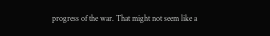progress of the war. That might not seem like a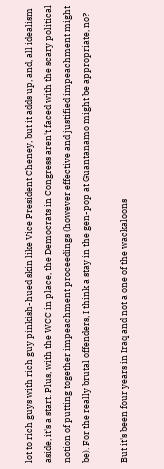lot to rich guys with rich guy pinkish-hued skin like Vice President Cheney, but it adds up, and, all idealism aside, it's a start. Plus, with the WCC in place, the Democrats in Congress aren't faced with the scary political notion of putting together impeachment proceedings (however effective and justified impeachment might be). For the really brutal offenders, I think a stay in the gen-pop at Guantanamo might be appropriate, no?

But it's been four years in Iraq and not a one of the wackaloons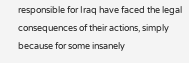responsible for Iraq have faced the legal consequences of their actions, simply because for some insanely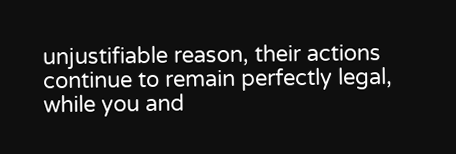unjustifiable reason, their actions continue to remain perfectly legal, while you and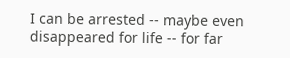I can be arrested -- maybe even disappeared for life -- for far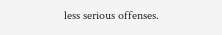less serious offenses.